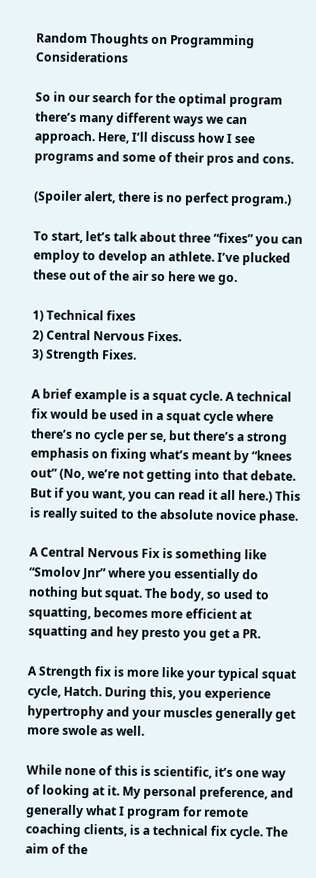Random Thoughts on Programming Considerations

So in our search for the optimal program there’s many different ways we can approach. Here, I’ll discuss how I see programs and some of their pros and cons.

(Spoiler alert, there is no perfect program.)

To start, let’s talk about three “fixes” you can employ to develop an athlete. I’ve plucked these out of the air so here we go.

1) Technical fixes
2) Central Nervous Fixes.
3) Strength Fixes.

A brief example is a squat cycle. A technical fix would be used in a squat cycle where there’s no cycle per se, but there’s a strong emphasis on fixing what’s meant by “knees out” (No, we’re not getting into that debate. But if you want, you can read it all here.) This is really suited to the absolute novice phase.

A Central Nervous Fix is something like “Smolov Jnr” where you essentially do nothing but squat. The body, so used to squatting, becomes more efficient at squatting and hey presto you get a PR.

A Strength fix is more like your typical squat cycle, Hatch. During this, you experience hypertrophy and your muscles generally get more swole as well.

While none of this is scientific, it’s one way of looking at it. My personal preference, and generally what I program for remote coaching clients, is a technical fix cycle. The aim of the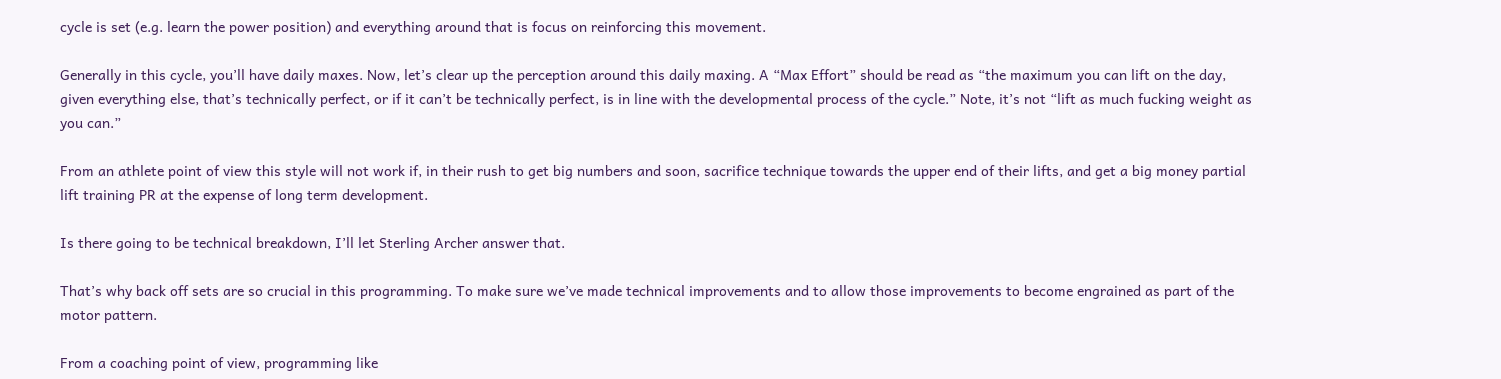cycle is set (e.g. learn the power position) and everything around that is focus on reinforcing this movement.

Generally in this cycle, you’ll have daily maxes. Now, let’s clear up the perception around this daily maxing. A “Max Effort” should be read as “the maximum you can lift on the day, given everything else, that’s technically perfect, or if it can’t be technically perfect, is in line with the developmental process of the cycle.” Note, it’s not “lift as much fucking weight as you can.”

From an athlete point of view this style will not work if, in their rush to get big numbers and soon, sacrifice technique towards the upper end of their lifts, and get a big money partial lift training PR at the expense of long term development.

Is there going to be technical breakdown, I’ll let Sterling Archer answer that.

That’s why back off sets are so crucial in this programming. To make sure we’ve made technical improvements and to allow those improvements to become engrained as part of the motor pattern.

From a coaching point of view, programming like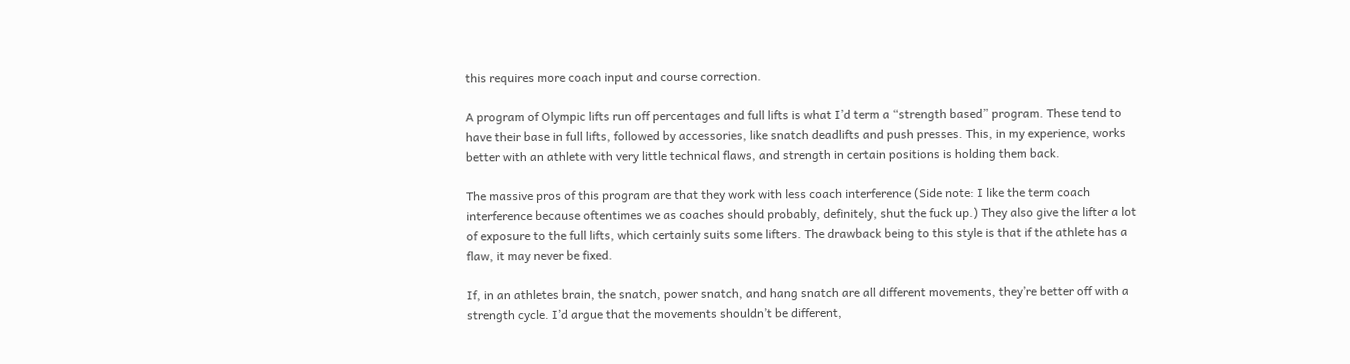this requires more coach input and course correction.

A program of Olympic lifts run off percentages and full lifts is what I’d term a “strength based” program. These tend to have their base in full lifts, followed by accessories, like snatch deadlifts and push presses. This, in my experience, works better with an athlete with very little technical flaws, and strength in certain positions is holding them back.

The massive pros of this program are that they work with less coach interference (Side note: I like the term coach interference because oftentimes we as coaches should probably, definitely, shut the fuck up.) They also give the lifter a lot of exposure to the full lifts, which certainly suits some lifters. The drawback being to this style is that if the athlete has a flaw, it may never be fixed.

If, in an athletes brain, the snatch, power snatch, and hang snatch are all different movements, they’re better off with a strength cycle. I’d argue that the movements shouldn’t be different,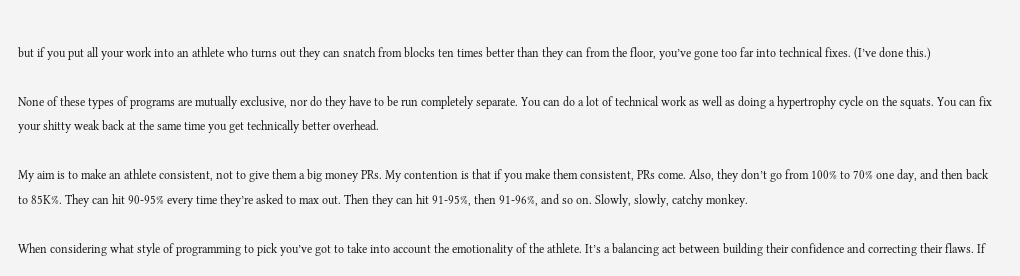but if you put all your work into an athlete who turns out they can snatch from blocks ten times better than they can from the floor, you’ve gone too far into technical fixes. (I’ve done this.)

None of these types of programs are mutually exclusive, nor do they have to be run completely separate. You can do a lot of technical work as well as doing a hypertrophy cycle on the squats. You can fix your shitty weak back at the same time you get technically better overhead.

My aim is to make an athlete consistent, not to give them a big money PRs. My contention is that if you make them consistent, PRs come. Also, they don’t go from 100% to 70% one day, and then back to 85K%. They can hit 90-95% every time they’re asked to max out. Then they can hit 91-95%, then 91-96%, and so on. Slowly, slowly, catchy monkey.

When considering what style of programming to pick you’ve got to take into account the emotionality of the athlete. It’s a balancing act between building their confidence and correcting their flaws. If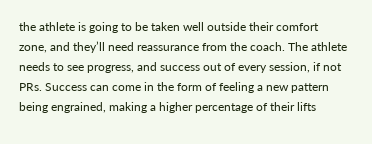the athlete is going to be taken well outside their comfort zone, and they’ll need reassurance from the coach. The athlete needs to see progress, and success out of every session, if not PRs. Success can come in the form of feeling a new pattern being engrained, making a higher percentage of their lifts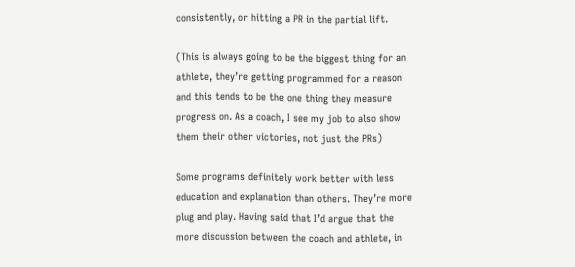consistently, or hitting a PR in the partial lift.

(This is always going to be the biggest thing for an athlete, they’re getting programmed for a reason and this tends to be the one thing they measure progress on. As a coach, I see my job to also show them their other victories, not just the PRs)

Some programs definitely work better with less education and explanation than others. They’re more plug and play. Having said that I’d argue that the more discussion between the coach and athlete, in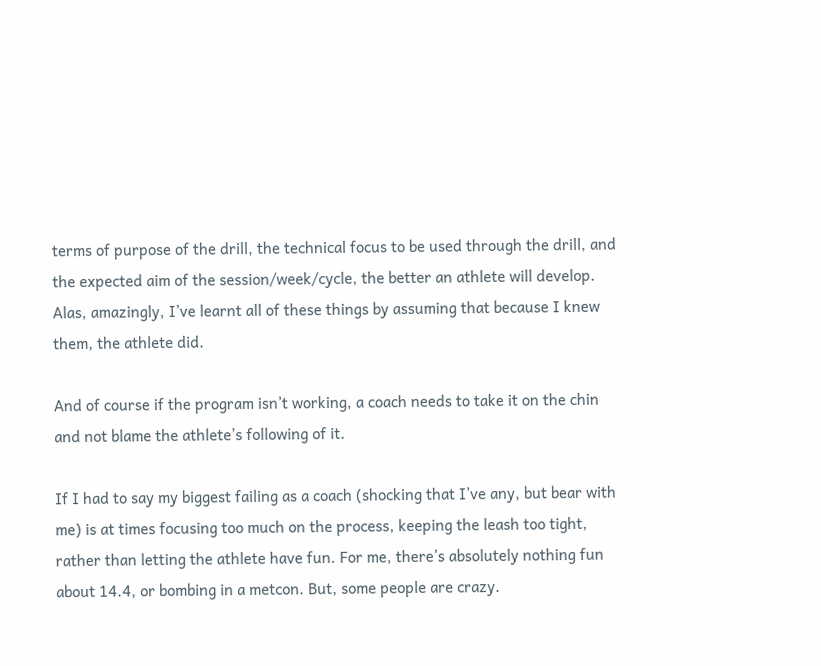terms of purpose of the drill, the technical focus to be used through the drill, and the expected aim of the session/week/cycle, the better an athlete will develop. Alas, amazingly, I’ve learnt all of these things by assuming that because I knew them, the athlete did.

And of course if the program isn’t working, a coach needs to take it on the chin and not blame the athlete’s following of it.

If I had to say my biggest failing as a coach (shocking that I’ve any, but bear with me) is at times focusing too much on the process, keeping the leash too tight, rather than letting the athlete have fun. For me, there’s absolutely nothing fun about 14.4, or bombing in a metcon. But, some people are crazy.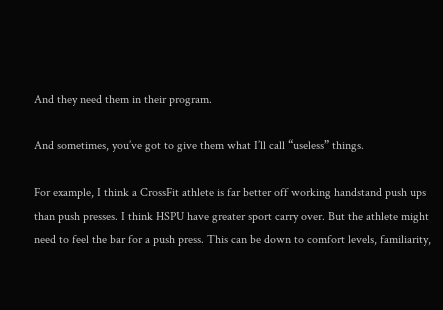And they need them in their program.

And sometimes, you’ve got to give them what I’ll call “useless” things.

For example, I think a CrossFit athlete is far better off working handstand push ups than push presses. I think HSPU have greater sport carry over. But the athlete might need to feel the bar for a push press. This can be down to comfort levels, familiarity,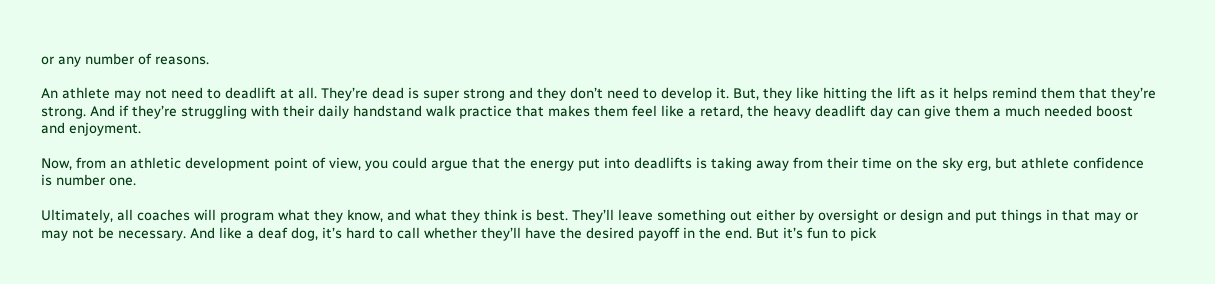or any number of reasons.

An athlete may not need to deadlift at all. They’re dead is super strong and they don’t need to develop it. But, they like hitting the lift as it helps remind them that they’re strong. And if they’re struggling with their daily handstand walk practice that makes them feel like a retard, the heavy deadlift day can give them a much needed boost and enjoyment.

Now, from an athletic development point of view, you could argue that the energy put into deadlifts is taking away from their time on the sky erg, but athlete confidence is number one.

Ultimately, all coaches will program what they know, and what they think is best. They’ll leave something out either by oversight or design and put things in that may or may not be necessary. And like a deaf dog, it’s hard to call whether they’ll have the desired payoff in the end. But it’s fun to pick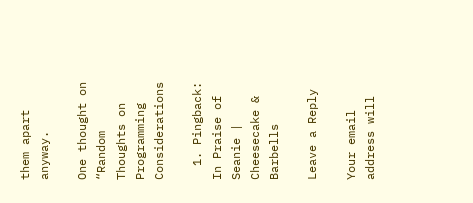them apart anyway.

One thought on “Random Thoughts on Programming Considerations

  1. Pingback: In Praise of Seanie | Cheesecake & Barbells

Leave a Reply

Your email address will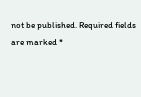not be published. Required fields are marked *